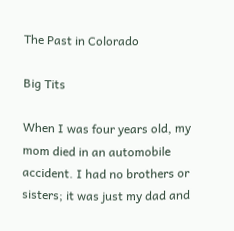The Past in Colorado

Big Tits

When I was four years old, my mom died in an automobile accident. I had no brothers or sisters; it was just my dad and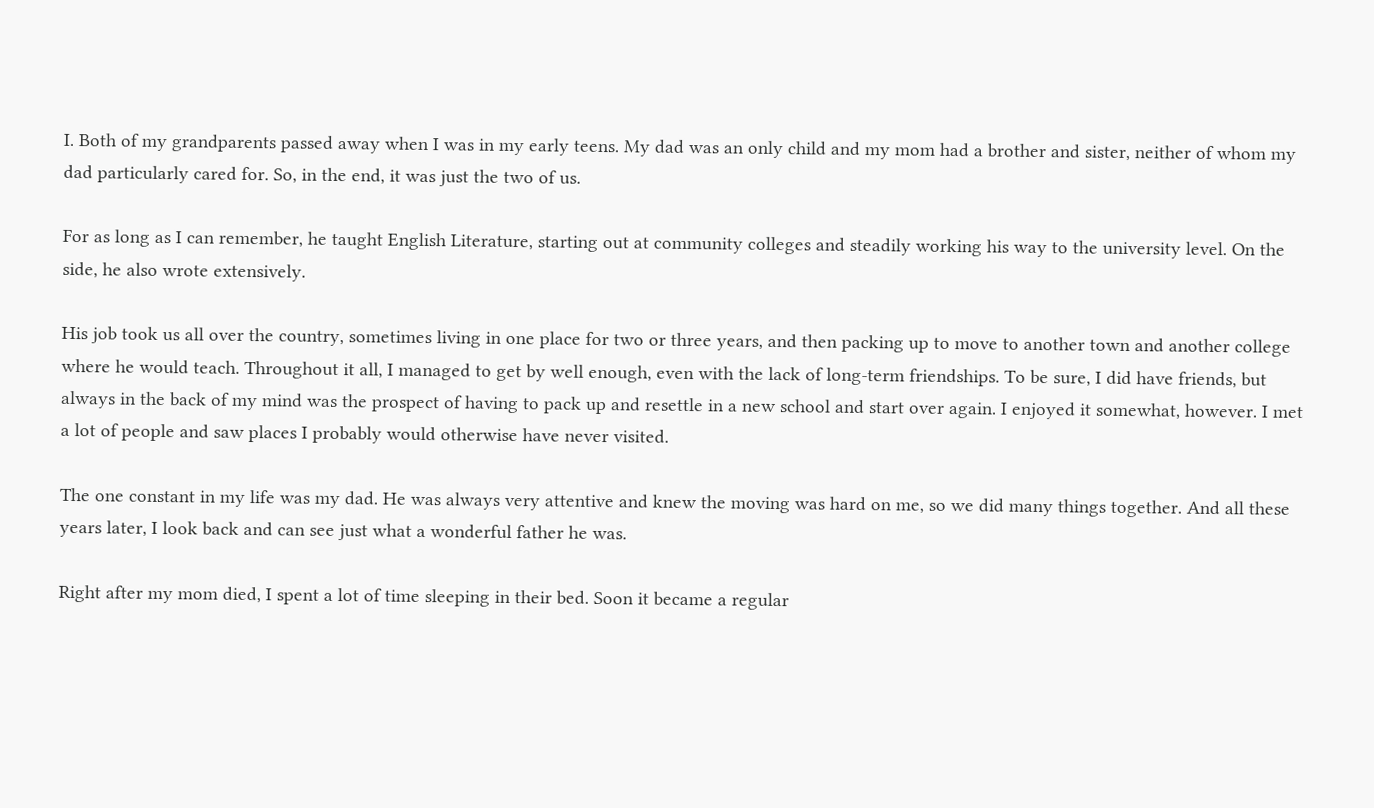I. Both of my grandparents passed away when I was in my early teens. My dad was an only child and my mom had a brother and sister, neither of whom my dad particularly cared for. So, in the end, it was just the two of us.

For as long as I can remember, he taught English Literature, starting out at community colleges and steadily working his way to the university level. On the side, he also wrote extensively.

His job took us all over the country, sometimes living in one place for two or three years, and then packing up to move to another town and another college where he would teach. Throughout it all, I managed to get by well enough, even with the lack of long-term friendships. To be sure, I did have friends, but always in the back of my mind was the prospect of having to pack up and resettle in a new school and start over again. I enjoyed it somewhat, however. I met a lot of people and saw places I probably would otherwise have never visited.

The one constant in my life was my dad. He was always very attentive and knew the moving was hard on me, so we did many things together. And all these years later, I look back and can see just what a wonderful father he was.

Right after my mom died, I spent a lot of time sleeping in their bed. Soon it became a regular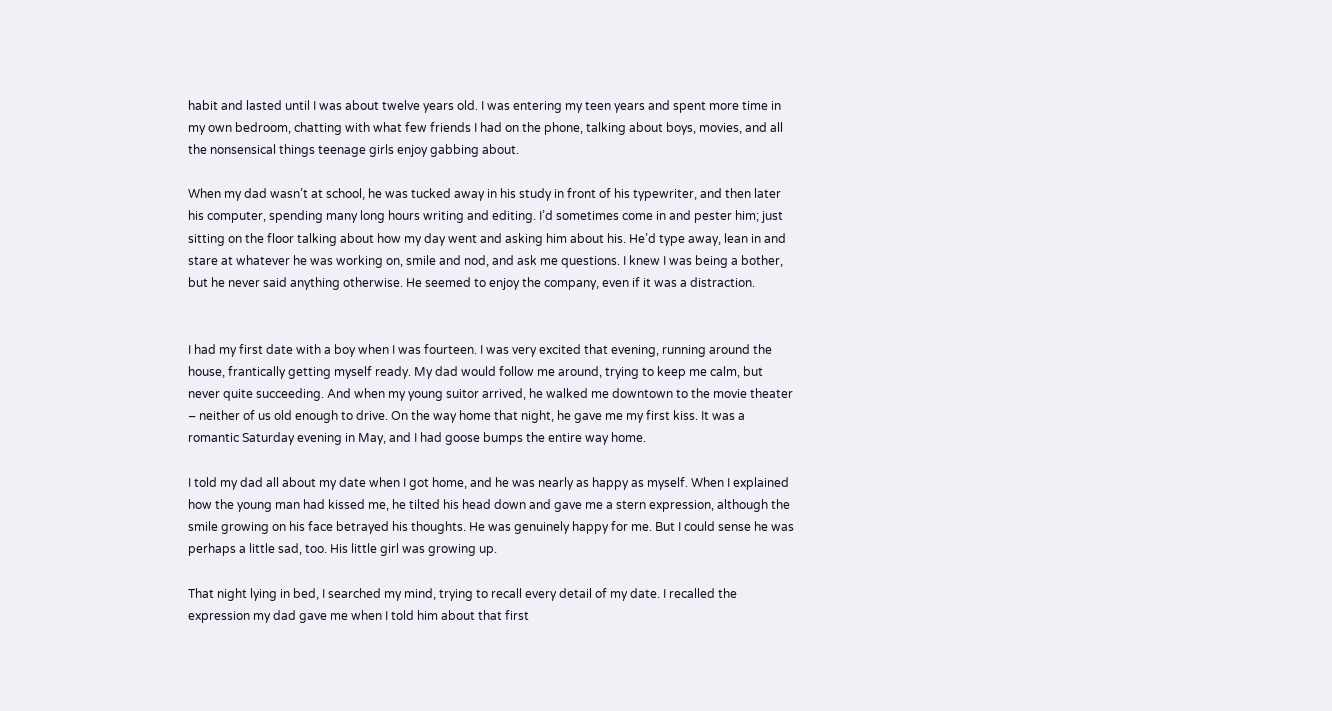habit and lasted until I was about twelve years old. I was entering my teen years and spent more time in my own bedroom, chatting with what few friends I had on the phone, talking about boys, movies, and all the nonsensical things teenage girls enjoy gabbing about.

When my dad wasn’t at school, he was tucked away in his study in front of his typewriter, and then later his computer, spending many long hours writing and editing. I’d sometimes come in and pester him; just sitting on the floor talking about how my day went and asking him about his. He’d type away, lean in and stare at whatever he was working on, smile and nod, and ask me questions. I knew I was being a bother, but he never said anything otherwise. He seemed to enjoy the company, even if it was a distraction.


I had my first date with a boy when I was fourteen. I was very excited that evening, running around the house, frantically getting myself ready. My dad would follow me around, trying to keep me calm, but never quite succeeding. And when my young suitor arrived, he walked me downtown to the movie theater – neither of us old enough to drive. On the way home that night, he gave me my first kiss. It was a romantic Saturday evening in May, and I had goose bumps the entire way home.

I told my dad all about my date when I got home, and he was nearly as happy as myself. When I explained how the young man had kissed me, he tilted his head down and gave me a stern expression, although the smile growing on his face betrayed his thoughts. He was genuinely happy for me. But I could sense he was perhaps a little sad, too. His little girl was growing up.

That night lying in bed, I searched my mind, trying to recall every detail of my date. I recalled the expression my dad gave me when I told him about that first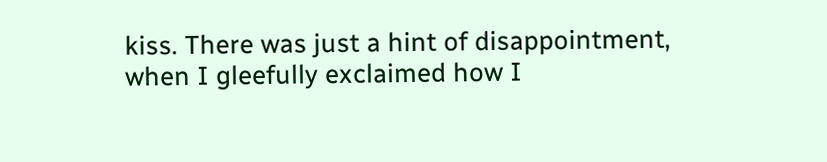kiss. There was just a hint of disappointment, when I gleefully exclaimed how I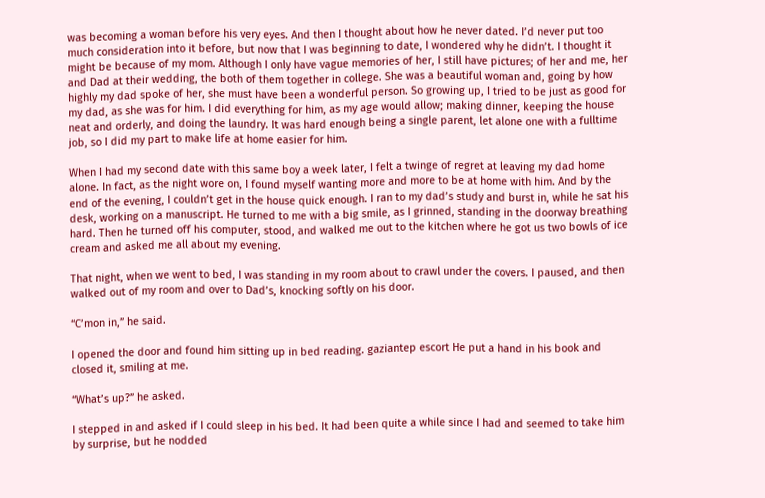was becoming a woman before his very eyes. And then I thought about how he never dated. I’d never put too much consideration into it before, but now that I was beginning to date, I wondered why he didn’t. I thought it might be because of my mom. Although I only have vague memories of her, I still have pictures; of her and me, her and Dad at their wedding, the both of them together in college. She was a beautiful woman and, going by how highly my dad spoke of her, she must have been a wonderful person. So growing up, I tried to be just as good for my dad, as she was for him. I did everything for him, as my age would allow; making dinner, keeping the house neat and orderly, and doing the laundry. It was hard enough being a single parent, let alone one with a fulltime job, so I did my part to make life at home easier for him.

When I had my second date with this same boy a week later, I felt a twinge of regret at leaving my dad home alone. In fact, as the night wore on, I found myself wanting more and more to be at home with him. And by the end of the evening, I couldn’t get in the house quick enough. I ran to my dad’s study and burst in, while he sat his desk, working on a manuscript. He turned to me with a big smile, as I grinned, standing in the doorway breathing hard. Then he turned off his computer, stood, and walked me out to the kitchen where he got us two bowls of ice cream and asked me all about my evening.

That night, when we went to bed, I was standing in my room about to crawl under the covers. I paused, and then walked out of my room and over to Dad’s, knocking softly on his door.

“C’mon in,” he said.

I opened the door and found him sitting up in bed reading. gaziantep escort He put a hand in his book and closed it, smiling at me.

“What’s up?” he asked.

I stepped in and asked if I could sleep in his bed. It had been quite a while since I had and seemed to take him by surprise, but he nodded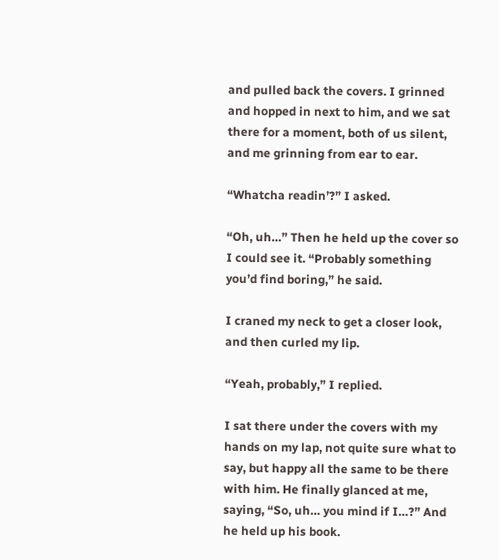and pulled back the covers. I grinned and hopped in next to him, and we sat there for a moment, both of us silent, and me grinning from ear to ear.

“Whatcha readin’?” I asked.

“Oh, uh…” Then he held up the cover so I could see it. “Probably something you’d find boring,” he said.

I craned my neck to get a closer look, and then curled my lip.

“Yeah, probably,” I replied.

I sat there under the covers with my hands on my lap, not quite sure what to say, but happy all the same to be there with him. He finally glanced at me, saying, “So, uh… you mind if I…?” And he held up his book.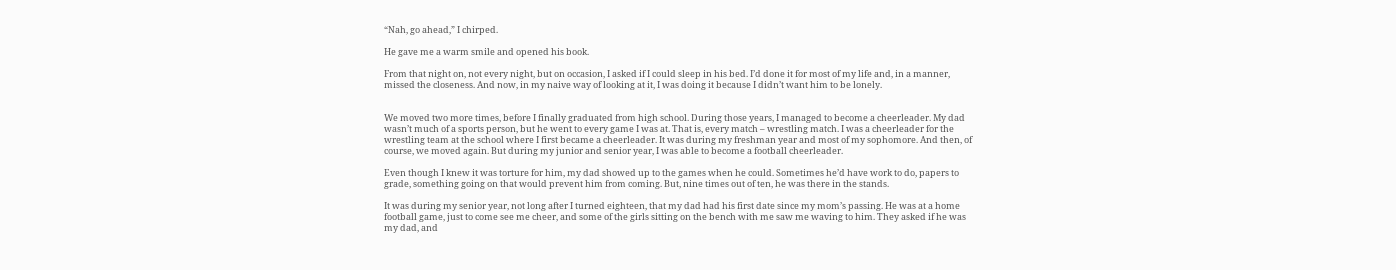“Nah, go ahead,” I chirped.

He gave me a warm smile and opened his book.

From that night on, not every night, but on occasion, I asked if I could sleep in his bed. I’d done it for most of my life and, in a manner, missed the closeness. And now, in my naive way of looking at it, I was doing it because I didn’t want him to be lonely.


We moved two more times, before I finally graduated from high school. During those years, I managed to become a cheerleader. My dad wasn’t much of a sports person, but he went to every game I was at. That is, every match – wrestling match. I was a cheerleader for the wrestling team at the school where I first became a cheerleader. It was during my freshman year and most of my sophomore. And then, of course, we moved again. But during my junior and senior year, I was able to become a football cheerleader.

Even though I knew it was torture for him, my dad showed up to the games when he could. Sometimes he’d have work to do, papers to grade, something going on that would prevent him from coming. But, nine times out of ten, he was there in the stands.

It was during my senior year, not long after I turned eighteen, that my dad had his first date since my mom’s passing. He was at a home football game, just to come see me cheer, and some of the girls sitting on the bench with me saw me waving to him. They asked if he was my dad, and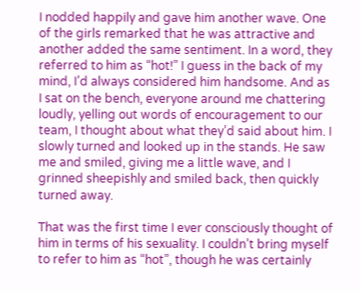I nodded happily and gave him another wave. One of the girls remarked that he was attractive and another added the same sentiment. In a word, they referred to him as “hot!” I guess in the back of my mind, I’d always considered him handsome. And as I sat on the bench, everyone around me chattering loudly, yelling out words of encouragement to our team, I thought about what they’d said about him. I slowly turned and looked up in the stands. He saw me and smiled, giving me a little wave, and I grinned sheepishly and smiled back, then quickly turned away.

That was the first time I ever consciously thought of him in terms of his sexuality. I couldn’t bring myself to refer to him as “hot”, though he was certainly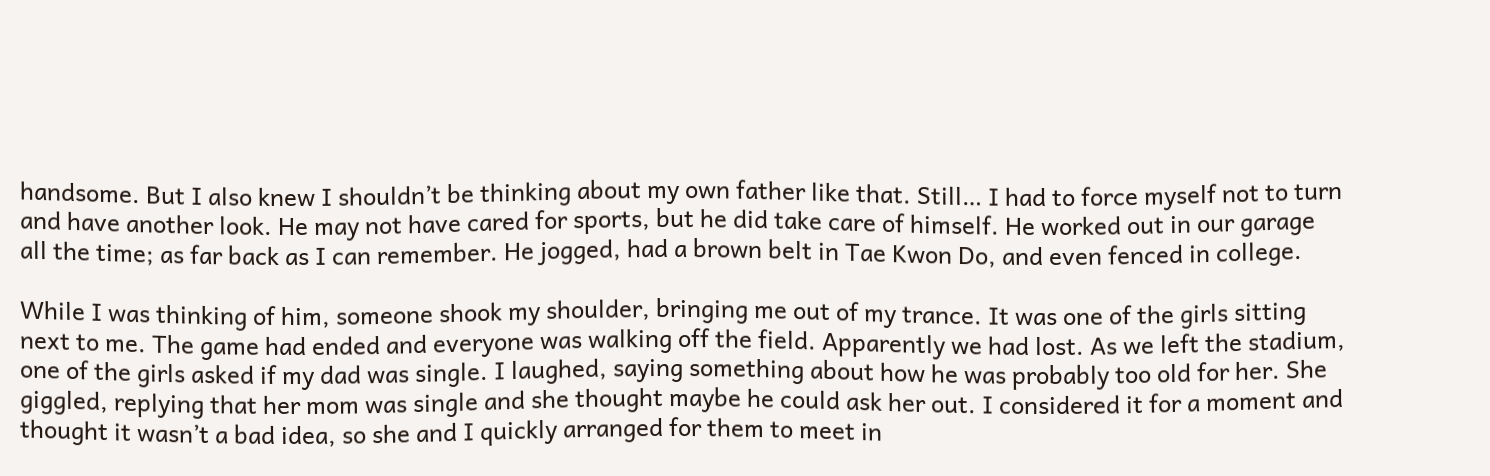handsome. But I also knew I shouldn’t be thinking about my own father like that. Still… I had to force myself not to turn and have another look. He may not have cared for sports, but he did take care of himself. He worked out in our garage all the time; as far back as I can remember. He jogged, had a brown belt in Tae Kwon Do, and even fenced in college.

While I was thinking of him, someone shook my shoulder, bringing me out of my trance. It was one of the girls sitting next to me. The game had ended and everyone was walking off the field. Apparently we had lost. As we left the stadium, one of the girls asked if my dad was single. I laughed, saying something about how he was probably too old for her. She giggled, replying that her mom was single and she thought maybe he could ask her out. I considered it for a moment and thought it wasn’t a bad idea, so she and I quickly arranged for them to meet in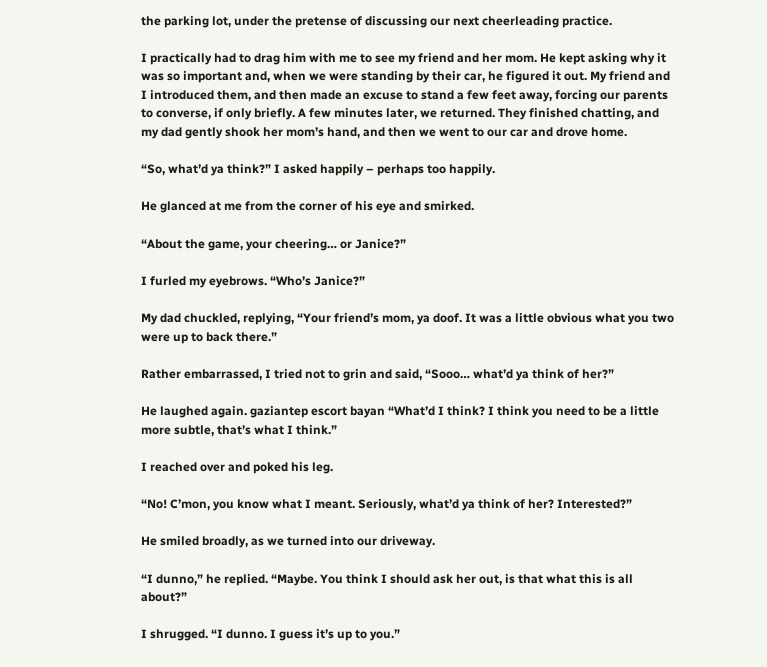the parking lot, under the pretense of discussing our next cheerleading practice.

I practically had to drag him with me to see my friend and her mom. He kept asking why it was so important and, when we were standing by their car, he figured it out. My friend and I introduced them, and then made an excuse to stand a few feet away, forcing our parents to converse, if only briefly. A few minutes later, we returned. They finished chatting, and my dad gently shook her mom’s hand, and then we went to our car and drove home.

“So, what’d ya think?” I asked happily – perhaps too happily.

He glanced at me from the corner of his eye and smirked.

“About the game, your cheering… or Janice?”

I furled my eyebrows. “Who’s Janice?”

My dad chuckled, replying, “Your friend’s mom, ya doof. It was a little obvious what you two were up to back there.”

Rather embarrassed, I tried not to grin and said, “Sooo… what’d ya think of her?”

He laughed again. gaziantep escort bayan “What’d I think? I think you need to be a little more subtle, that’s what I think.”

I reached over and poked his leg.

“No! C’mon, you know what I meant. Seriously, what’d ya think of her? Interested?”

He smiled broadly, as we turned into our driveway.

“I dunno,” he replied. “Maybe. You think I should ask her out, is that what this is all about?”

I shrugged. “I dunno. I guess it’s up to you.”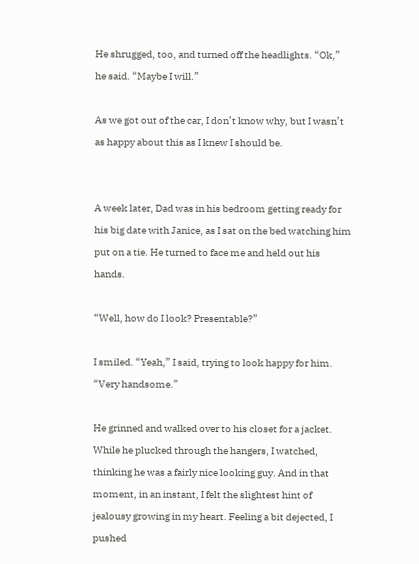He shrugged, too, and turned off the headlights. “Ok,” he said. “Maybe I will.”

As we got out of the car, I don’t know why, but I wasn’t as happy about this as I knew I should be.


A week later, Dad was in his bedroom getting ready for his big date with Janice, as I sat on the bed watching him put on a tie. He turned to face me and held out his hands.

“Well, how do I look? Presentable?”

I smiled. “Yeah,” I said, trying to look happy for him. “Very handsome.”

He grinned and walked over to his closet for a jacket. While he plucked through the hangers, I watched, thinking he was a fairly nice looking guy. And in that moment, in an instant, I felt the slightest hint of jealousy growing in my heart. Feeling a bit dejected, I pushed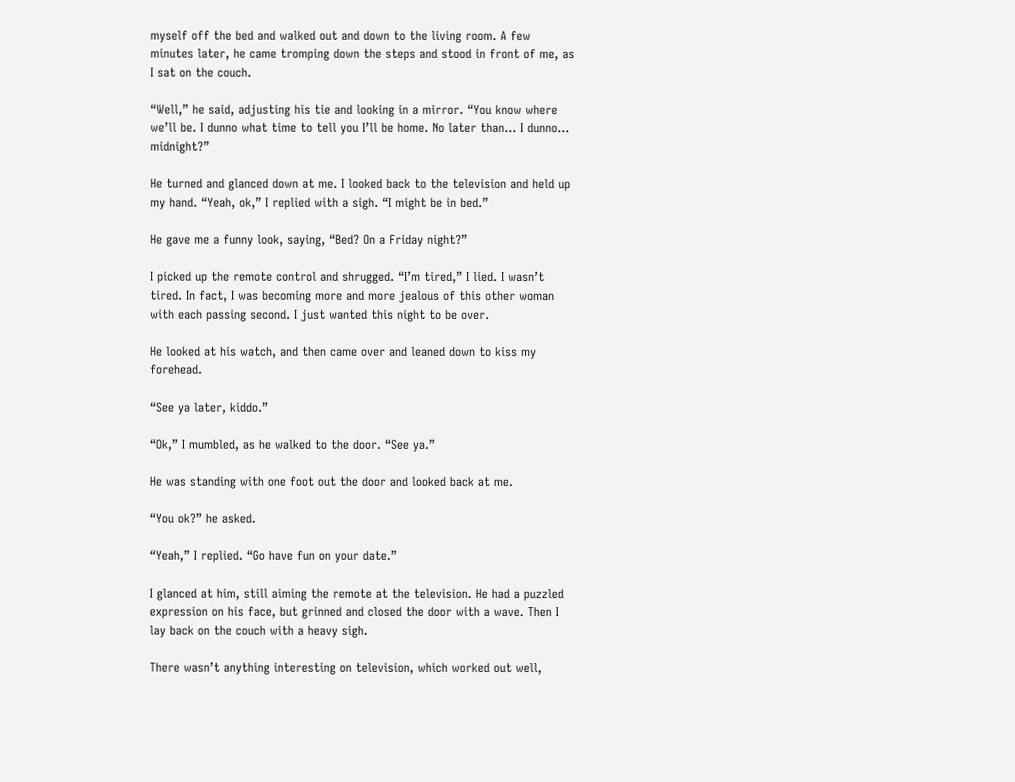myself off the bed and walked out and down to the living room. A few minutes later, he came tromping down the steps and stood in front of me, as I sat on the couch.

“Well,” he said, adjusting his tie and looking in a mirror. “You know where we’ll be. I dunno what time to tell you I’ll be home. No later than… I dunno… midnight?”

He turned and glanced down at me. I looked back to the television and held up my hand. “Yeah, ok,” I replied with a sigh. “I might be in bed.”

He gave me a funny look, saying, “Bed? On a Friday night?”

I picked up the remote control and shrugged. “I’m tired,” I lied. I wasn’t tired. In fact, I was becoming more and more jealous of this other woman with each passing second. I just wanted this night to be over.

He looked at his watch, and then came over and leaned down to kiss my forehead.

“See ya later, kiddo.”

“Ok,” I mumbled, as he walked to the door. “See ya.”

He was standing with one foot out the door and looked back at me.

“You ok?” he asked.

“Yeah,” I replied. “Go have fun on your date.”

I glanced at him, still aiming the remote at the television. He had a puzzled expression on his face, but grinned and closed the door with a wave. Then I lay back on the couch with a heavy sigh.

There wasn’t anything interesting on television, which worked out well,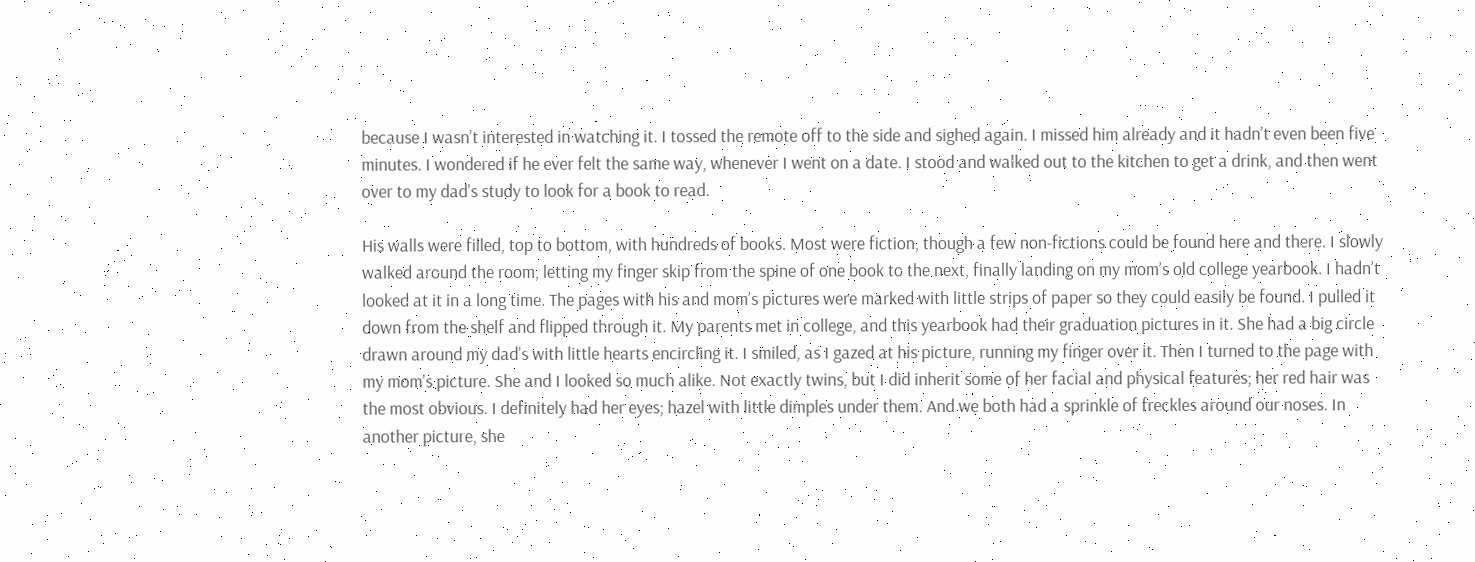because I wasn’t interested in watching it. I tossed the remote off to the side and sighed again. I missed him already and it hadn’t even been five minutes. I wondered if he ever felt the same way, whenever I went on a date. I stood and walked out to the kitchen to get a drink, and then went over to my dad’s study to look for a book to read.

His walls were filled, top to bottom, with hundreds of books. Most were fiction, though a few non-fictions could be found here and there. I slowly walked around the room, letting my finger skip from the spine of one book to the next, finally landing on my mom’s old college yearbook. I hadn’t looked at it in a long time. The pages with his and mom’s pictures were marked with little strips of paper so they could easily be found. I pulled it down from the shelf and flipped through it. My parents met in college, and this yearbook had their graduation pictures in it. She had a big circle drawn around my dad’s with little hearts encircling it. I smiled, as I gazed at his picture, running my finger over it. Then I turned to the page with my mom’s picture. She and I looked so much alike. Not exactly twins, but I did inherit some of her facial and physical features; her red hair was the most obvious. I definitely had her eyes; hazel with little dimples under them. And we both had a sprinkle of freckles around our noses. In another picture, she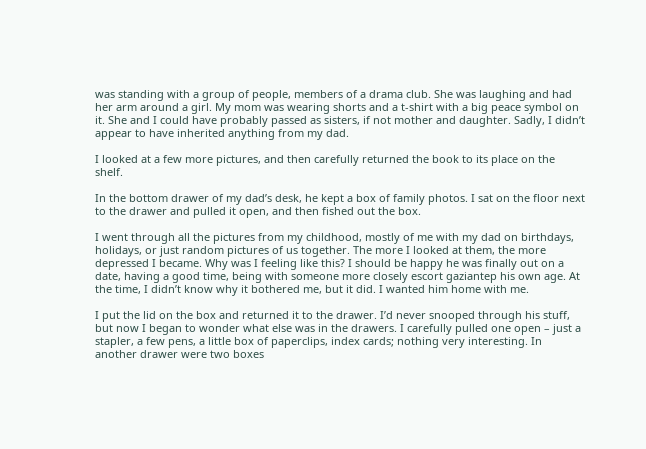was standing with a group of people, members of a drama club. She was laughing and had her arm around a girl. My mom was wearing shorts and a t-shirt with a big peace symbol on it. She and I could have probably passed as sisters, if not mother and daughter. Sadly, I didn’t appear to have inherited anything from my dad.

I looked at a few more pictures, and then carefully returned the book to its place on the shelf.

In the bottom drawer of my dad’s desk, he kept a box of family photos. I sat on the floor next to the drawer and pulled it open, and then fished out the box.

I went through all the pictures from my childhood, mostly of me with my dad on birthdays, holidays, or just random pictures of us together. The more I looked at them, the more depressed I became. Why was I feeling like this? I should be happy he was finally out on a date, having a good time, being with someone more closely escort gaziantep his own age. At the time, I didn’t know why it bothered me, but it did. I wanted him home with me.

I put the lid on the box and returned it to the drawer. I’d never snooped through his stuff, but now I began to wonder what else was in the drawers. I carefully pulled one open – just a stapler, a few pens, a little box of paperclips, index cards; nothing very interesting. In another drawer were two boxes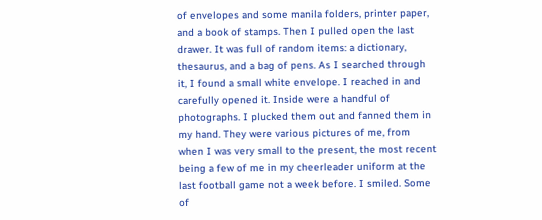of envelopes and some manila folders, printer paper, and a book of stamps. Then I pulled open the last drawer. It was full of random items: a dictionary, thesaurus, and a bag of pens. As I searched through it, I found a small white envelope. I reached in and carefully opened it. Inside were a handful of photographs. I plucked them out and fanned them in my hand. They were various pictures of me, from when I was very small to the present, the most recent being a few of me in my cheerleader uniform at the last football game not a week before. I smiled. Some of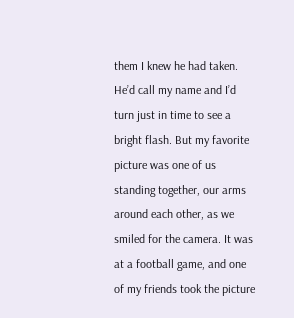them I knew he had taken. He’d call my name and I’d turn just in time to see a bright flash. But my favorite picture was one of us standing together, our arms around each other, as we smiled for the camera. It was at a football game, and one of my friends took the picture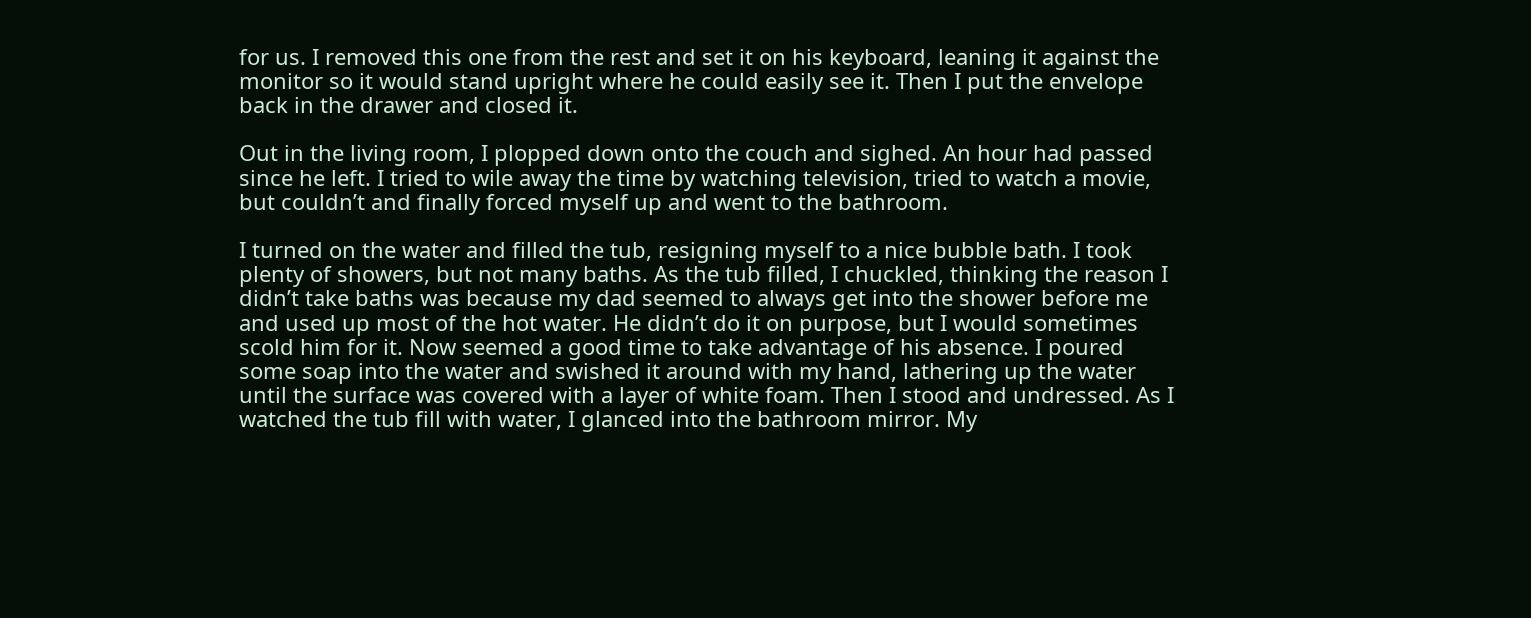for us. I removed this one from the rest and set it on his keyboard, leaning it against the monitor so it would stand upright where he could easily see it. Then I put the envelope back in the drawer and closed it.

Out in the living room, I plopped down onto the couch and sighed. An hour had passed since he left. I tried to wile away the time by watching television, tried to watch a movie, but couldn’t and finally forced myself up and went to the bathroom.

I turned on the water and filled the tub, resigning myself to a nice bubble bath. I took plenty of showers, but not many baths. As the tub filled, I chuckled, thinking the reason I didn’t take baths was because my dad seemed to always get into the shower before me and used up most of the hot water. He didn’t do it on purpose, but I would sometimes scold him for it. Now seemed a good time to take advantage of his absence. I poured some soap into the water and swished it around with my hand, lathering up the water until the surface was covered with a layer of white foam. Then I stood and undressed. As I watched the tub fill with water, I glanced into the bathroom mirror. My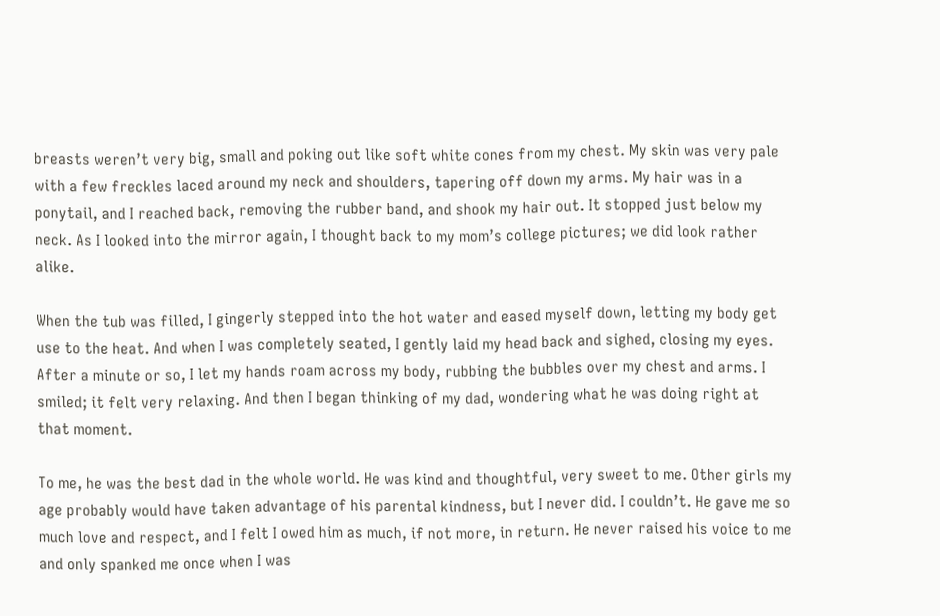breasts weren’t very big, small and poking out like soft white cones from my chest. My skin was very pale with a few freckles laced around my neck and shoulders, tapering off down my arms. My hair was in a ponytail, and I reached back, removing the rubber band, and shook my hair out. It stopped just below my neck. As I looked into the mirror again, I thought back to my mom’s college pictures; we did look rather alike.

When the tub was filled, I gingerly stepped into the hot water and eased myself down, letting my body get use to the heat. And when I was completely seated, I gently laid my head back and sighed, closing my eyes. After a minute or so, I let my hands roam across my body, rubbing the bubbles over my chest and arms. I smiled; it felt very relaxing. And then I began thinking of my dad, wondering what he was doing right at that moment.

To me, he was the best dad in the whole world. He was kind and thoughtful, very sweet to me. Other girls my age probably would have taken advantage of his parental kindness, but I never did. I couldn’t. He gave me so much love and respect, and I felt I owed him as much, if not more, in return. He never raised his voice to me and only spanked me once when I was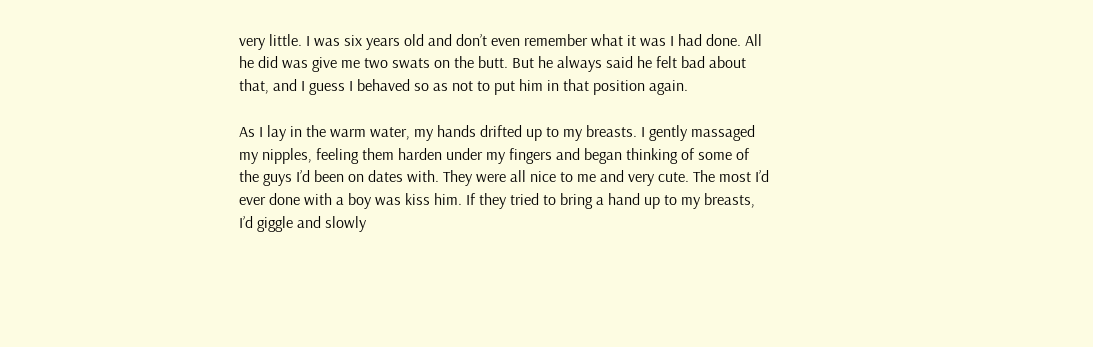very little. I was six years old and don’t even remember what it was I had done. All he did was give me two swats on the butt. But he always said he felt bad about that, and I guess I behaved so as not to put him in that position again.

As I lay in the warm water, my hands drifted up to my breasts. I gently massaged my nipples, feeling them harden under my fingers and began thinking of some of the guys I’d been on dates with. They were all nice to me and very cute. The most I’d ever done with a boy was kiss him. If they tried to bring a hand up to my breasts, I’d giggle and slowly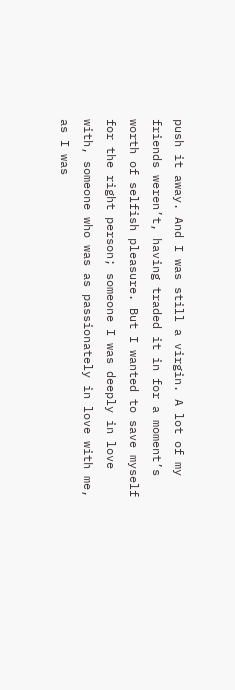push it away. And I was still a virgin. A lot of my friends weren’t, having traded it in for a moment’s worth of selfish pleasure. But I wanted to save myself for the right person; someone I was deeply in love with, someone who was as passionately in love with me, as I was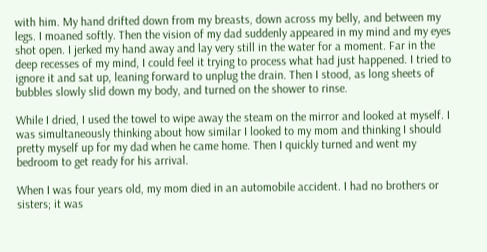with him. My hand drifted down from my breasts, down across my belly, and between my legs. I moaned softly. Then the vision of my dad suddenly appeared in my mind and my eyes shot open. I jerked my hand away and lay very still in the water for a moment. Far in the deep recesses of my mind, I could feel it trying to process what had just happened. I tried to ignore it and sat up, leaning forward to unplug the drain. Then I stood, as long sheets of bubbles slowly slid down my body, and turned on the shower to rinse.

While I dried, I used the towel to wipe away the steam on the mirror and looked at myself. I was simultaneously thinking about how similar I looked to my mom and thinking I should pretty myself up for my dad when he came home. Then I quickly turned and went my bedroom to get ready for his arrival.

When I was four years old, my mom died in an automobile accident. I had no brothers or sisters; it was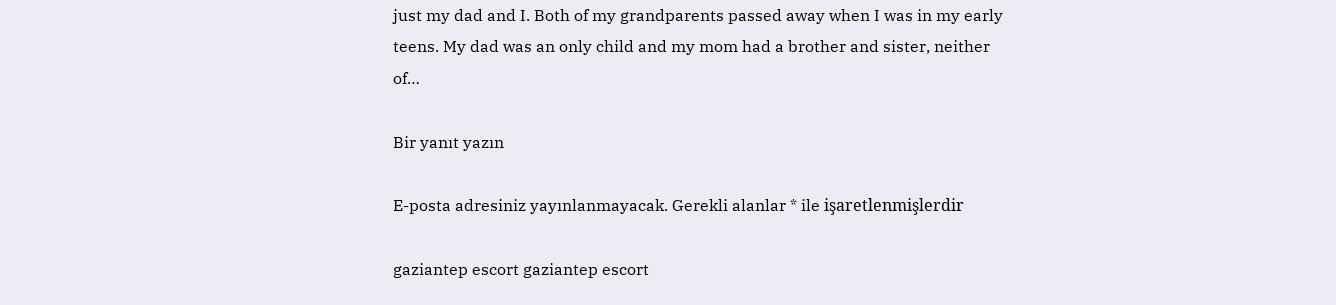just my dad and I. Both of my grandparents passed away when I was in my early teens. My dad was an only child and my mom had a brother and sister, neither of…

Bir yanıt yazın

E-posta adresiniz yayınlanmayacak. Gerekli alanlar * ile işaretlenmişlerdir

gaziantep escort gaziantep escort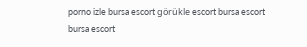porno izle bursa escort görükle escort bursa escort bursa escort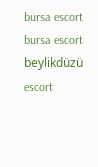bursa escort bursa escort beylikdüzü escort